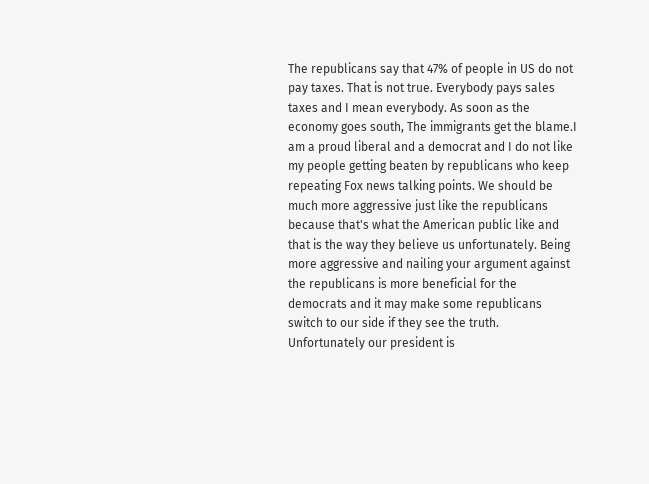The republicans say that 47% of people in US do not pay taxes. That is not true. Everybody pays sales taxes and I mean everybody. As soon as the economy goes south, The immigrants get the blame.I am a proud liberal and a democrat and I do not like my people getting beaten by republicans who keep repeating Fox news talking points. We should be much more aggressive just like the republicans because that's what the American public like and that is the way they believe us unfortunately. Being more aggressive and nailing your argument against the republicans is more beneficial for the democrats and it may make some republicans switch to our side if they see the truth. Unfortunately our president is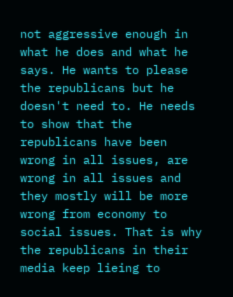not aggressive enough in what he does and what he says. He wants to please the republicans but he doesn't need to. He needs to show that the republicans have been wrong in all issues, are wrong in all issues and they mostly will be more wrong from economy to social issues. That is why the republicans in their media keep lieing to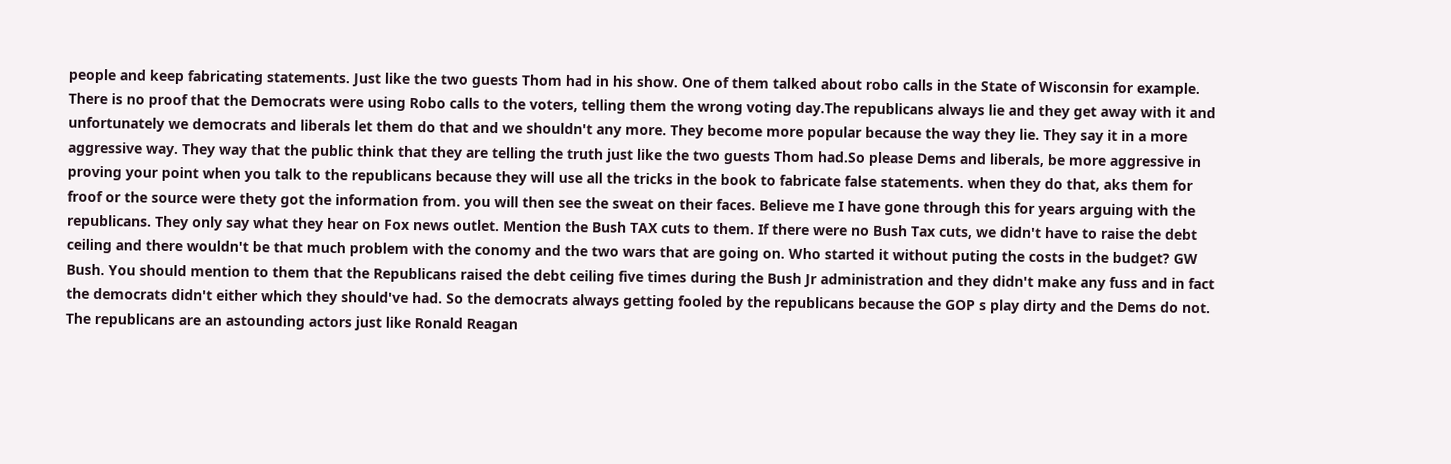people and keep fabricating statements. Just like the two guests Thom had in his show. One of them talked about robo calls in the State of Wisconsin for example. There is no proof that the Democrats were using Robo calls to the voters, telling them the wrong voting day.The republicans always lie and they get away with it and unfortunately we democrats and liberals let them do that and we shouldn't any more. They become more popular because the way they lie. They say it in a more aggressive way. They way that the public think that they are telling the truth just like the two guests Thom had.So please Dems and liberals, be more aggressive in proving your point when you talk to the republicans because they will use all the tricks in the book to fabricate false statements. when they do that, aks them for froof or the source were thety got the information from. you will then see the sweat on their faces. Believe me I have gone through this for years arguing with the republicans. They only say what they hear on Fox news outlet. Mention the Bush TAX cuts to them. If there were no Bush Tax cuts, we didn't have to raise the debt ceiling and there wouldn't be that much problem with the conomy and the two wars that are going on. Who started it without puting the costs in the budget? GW Bush. You should mention to them that the Republicans raised the debt ceiling five times during the Bush Jr administration and they didn't make any fuss and in fact the democrats didn't either which they should've had. So the democrats always getting fooled by the republicans because the GOP s play dirty and the Dems do not. The republicans are an astounding actors just like Ronald Reagan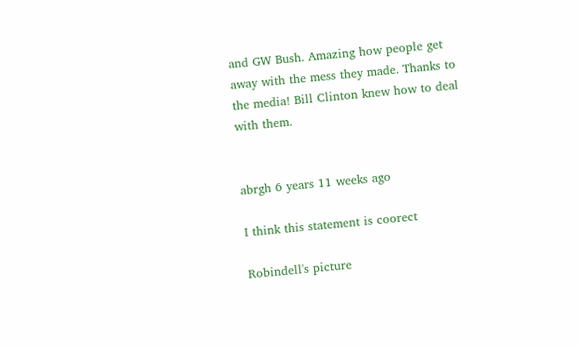and GW Bush. Amazing how people get away with the mess they made. Thanks to the media! Bill Clinton knew how to deal with them.


abrgh 6 years 11 weeks ago

I think this statement is coorect

Robindell's picture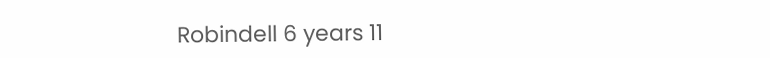Robindell 6 years 11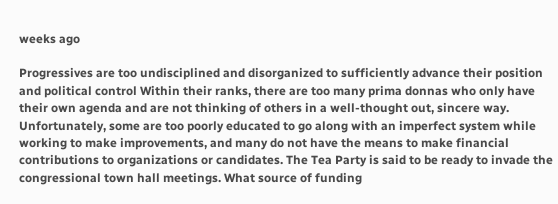weeks ago

Progressives are too undisciplined and disorganized to sufficiently advance their position and political control Within their ranks, there are too many prima donnas who only have their own agenda and are not thinking of others in a well-thought out, sincere way. Unfortunately, some are too poorly educated to go along with an imperfect system while working to make improvements, and many do not have the means to make financial contributions to organizations or candidates. The Tea Party is said to be ready to invade the congressional town hall meetings. What source of funding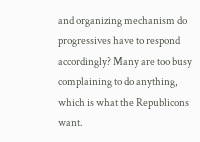and organizing mechanism do progressives have to respond accordingly? Many are too busy complaining to do anything, which is what the Republicons want.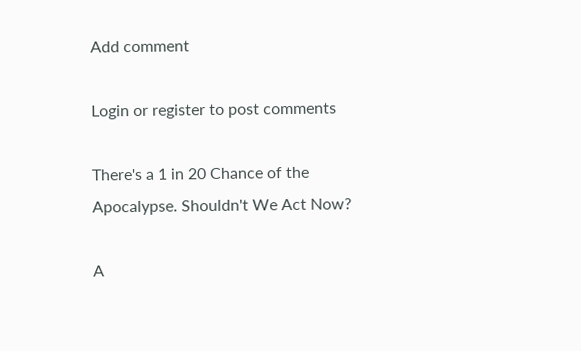Add comment

Login or register to post comments

There's a 1 in 20 Chance of the Apocalypse. Shouldn't We Act Now?

A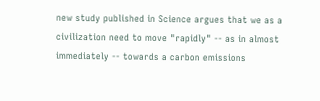new study published in Science argues that we as a civilization need to move "rapidly" -- as in almost immediately -- towards a carbon emissions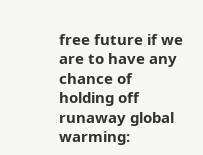free future if we are to have any chance of holding off runaway global warming: